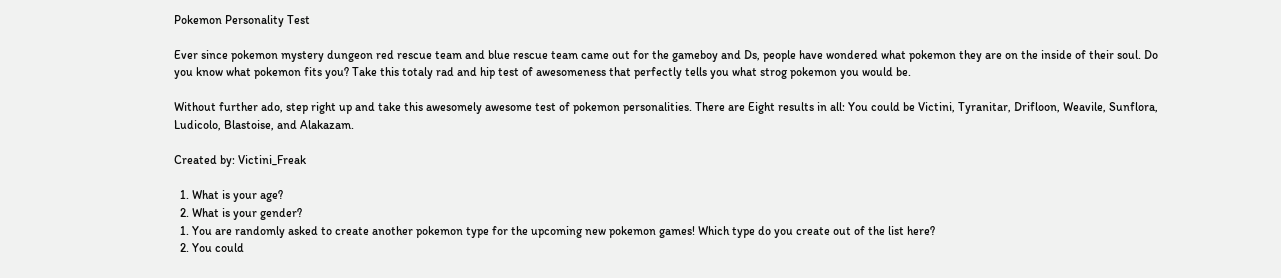Pokemon Personality Test

Ever since pokemon mystery dungeon red rescue team and blue rescue team came out for the gameboy and Ds, people have wondered what pokemon they are on the inside of their soul. Do you know what pokemon fits you? Take this totaly rad and hip test of awesomeness that perfectly tells you what strog pokemon you would be.

Without further ado, step right up and take this awesomely awesome test of pokemon personalities. There are Eight results in all: You could be Victini, Tyranitar, Drifloon, Weavile, Sunflora, Ludicolo, Blastoise, and Alakazam.

Created by: Victini_Freak

  1. What is your age?
  2. What is your gender?
  1. You are randomly asked to create another pokemon type for the upcoming new pokemon games! Which type do you create out of the list here?
  2. You could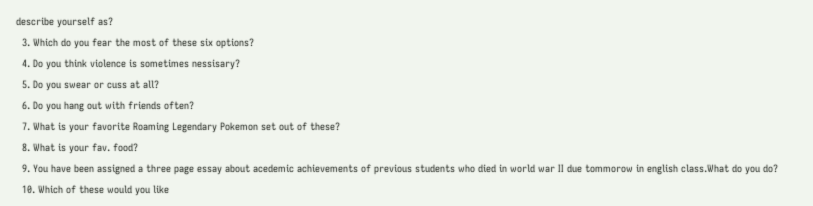describe yourself as?
  3. Which do you fear the most of these six options?
  4. Do you think violence is sometimes nessisary?
  5. Do you swear or cuss at all?
  6. Do you hang out with friends often?
  7. What is your favorite Roaming Legendary Pokemon set out of these?
  8. What is your fav. food?
  9. You have been assigned a three page essay about acedemic achievements of previous students who died in world war II due tommorow in english class.What do you do?
  10. Which of these would you like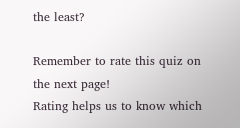the least?

Remember to rate this quiz on the next page!
Rating helps us to know which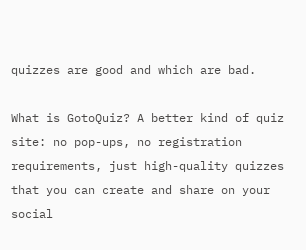quizzes are good and which are bad.

What is GotoQuiz? A better kind of quiz site: no pop-ups, no registration requirements, just high-quality quizzes that you can create and share on your social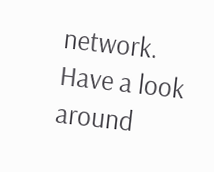network. Have a look around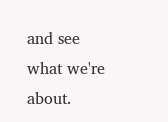and see what we're about.